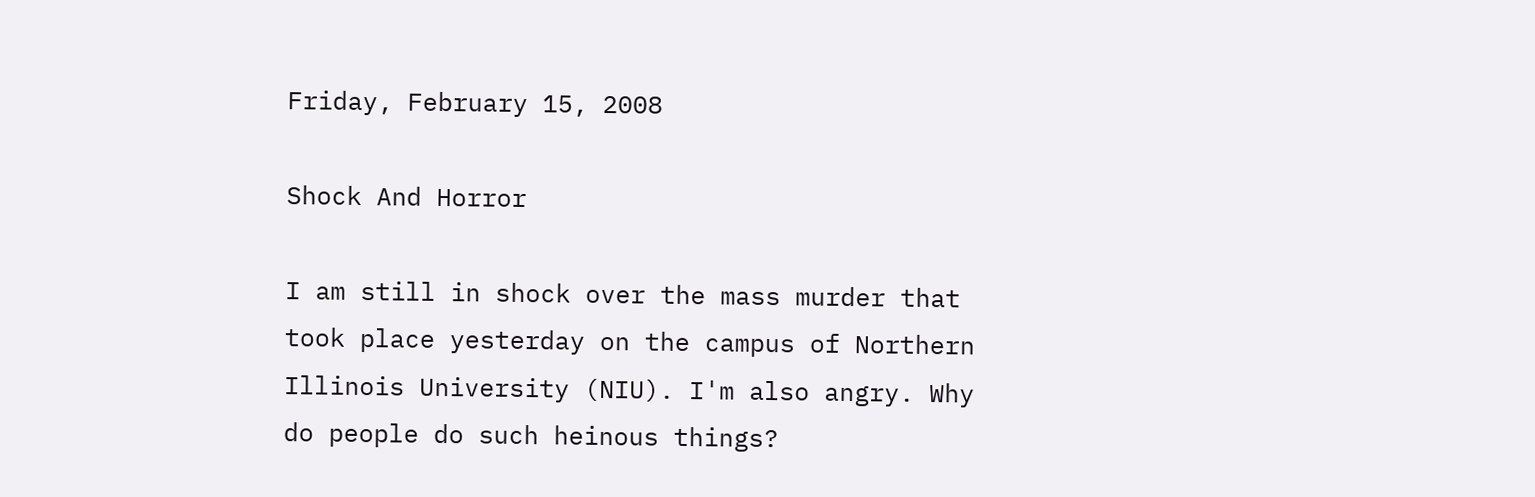Friday, February 15, 2008

Shock And Horror

I am still in shock over the mass murder that took place yesterday on the campus of Northern Illinois University (NIU). I'm also angry. Why do people do such heinous things?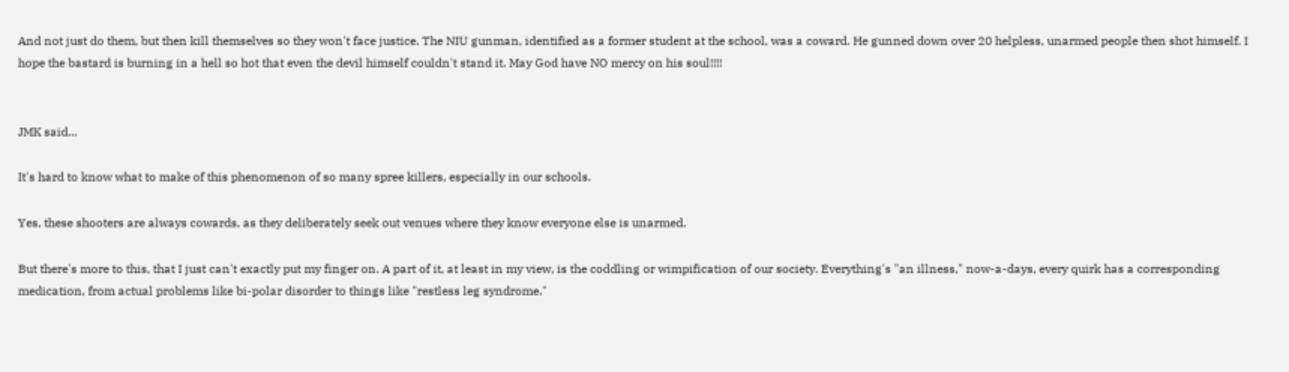And not just do them, but then kill themselves so they won't face justice. The NIU gunman, identified as a former student at the school, was a coward. He gunned down over 20 helpless, unarmed people then shot himself. I hope the bastard is burning in a hell so hot that even the devil himself couldn't stand it. May God have NO mercy on his soul!!!!


JMK said...

It's hard to know what to make of this phenomenon of so many spree killers, especially in our schools.

Yes, these shooters are always cowards, as they deliberately seek out venues where they know everyone else is unarmed.

But there's more to this, that I just can't exactly put my finger on. A part of it, at least in my view, is the coddling or wimpification of our society. Everything's "an illness," now-a-days, every quirk has a corresponding medication, from actual problems like bi-polar disorder to things like "restless leg syndrome."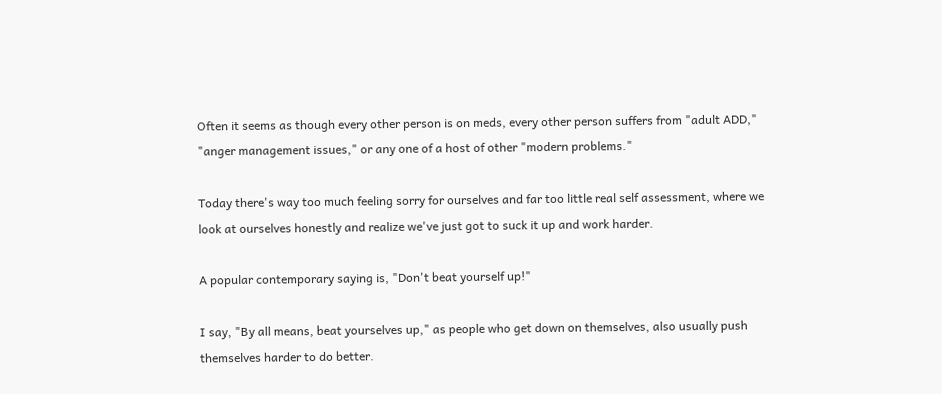Often it seems as though every other person is on meds, every other person suffers from "adult ADD," "anger management issues," or any one of a host of other "modern problems."

Today there's way too much feeling sorry for ourselves and far too little real self assessment, where we look at ourselves honestly and realize we've just got to suck it up and work harder.

A popular contemporary saying is, "Don't beat yourself up!"

I say, "By all means, beat yourselves up," as people who get down on themselves, also usually push themselves harder to do better.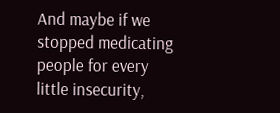And maybe if we stopped medicating people for every little insecurity,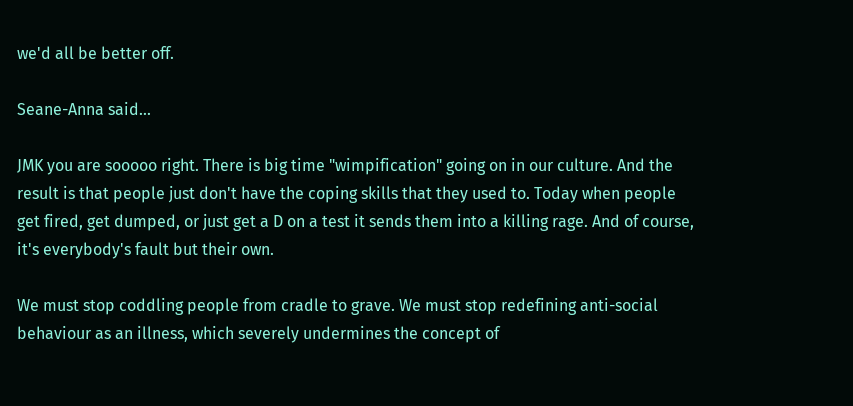we'd all be better off.

Seane-Anna said...

JMK you are sooooo right. There is big time "wimpification" going on in our culture. And the result is that people just don't have the coping skills that they used to. Today when people get fired, get dumped, or just get a D on a test it sends them into a killing rage. And of course, it's everybody's fault but their own.

We must stop coddling people from cradle to grave. We must stop redefining anti-social behaviour as an illness, which severely undermines the concept of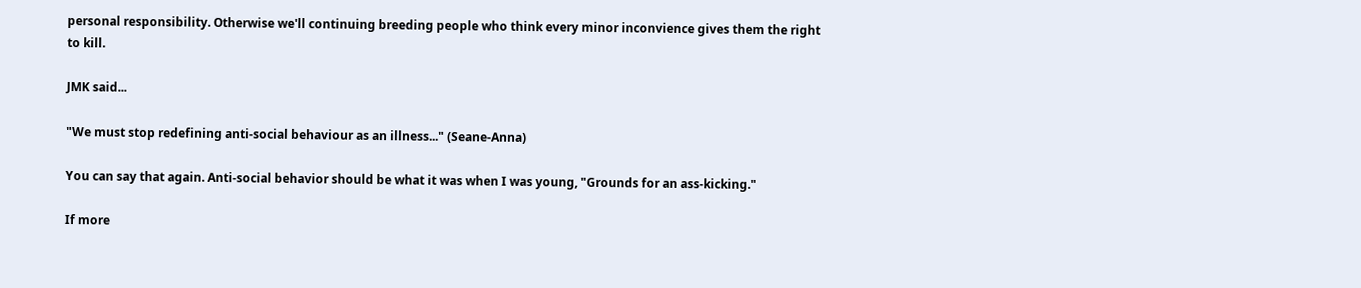personal responsibility. Otherwise we'll continuing breeding people who think every minor inconvience gives them the right to kill.

JMK said...

"We must stop redefining anti-social behaviour as an illness..." (Seane-Anna)

You can say that again. Anti-social behavior should be what it was when I was young, "Grounds for an ass-kicking."

If more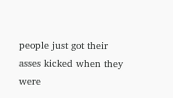people just got their asses kicked when they were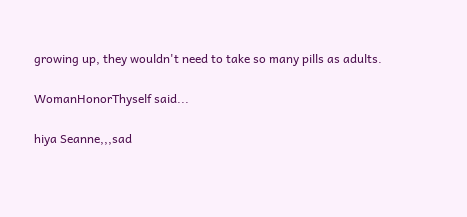growing up, they wouldn't need to take so many pills as adults.

WomanHonorThyself said...

hiya Seanne,,,sad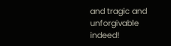and tragic and unforgivable indeed!